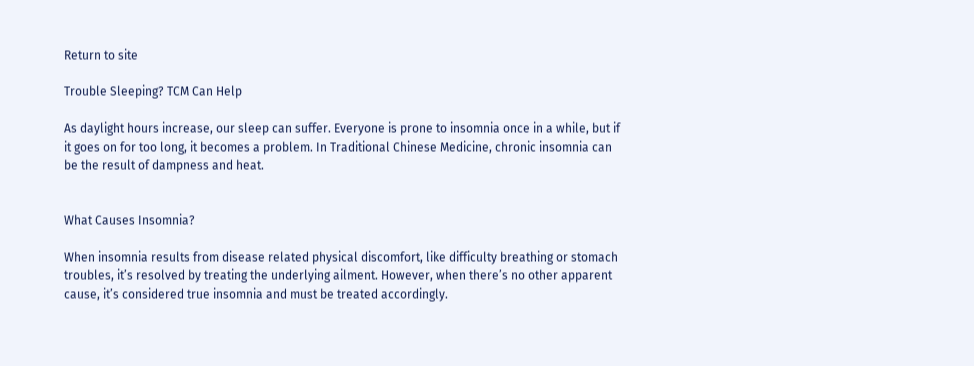Return to site

Trouble Sleeping? TCM Can Help

As daylight hours increase, our sleep can suffer. Everyone is prone to insomnia once in a while, but if it goes on for too long, it becomes a problem. In Traditional Chinese Medicine, chronic insomnia can be the result of dampness and heat.


What Causes Insomnia?

When insomnia results from disease related physical discomfort, like difficulty breathing or stomach troubles, it’s resolved by treating the underlying ailment. However, when there’s no other apparent cause, it’s considered true insomnia and must be treated accordingly.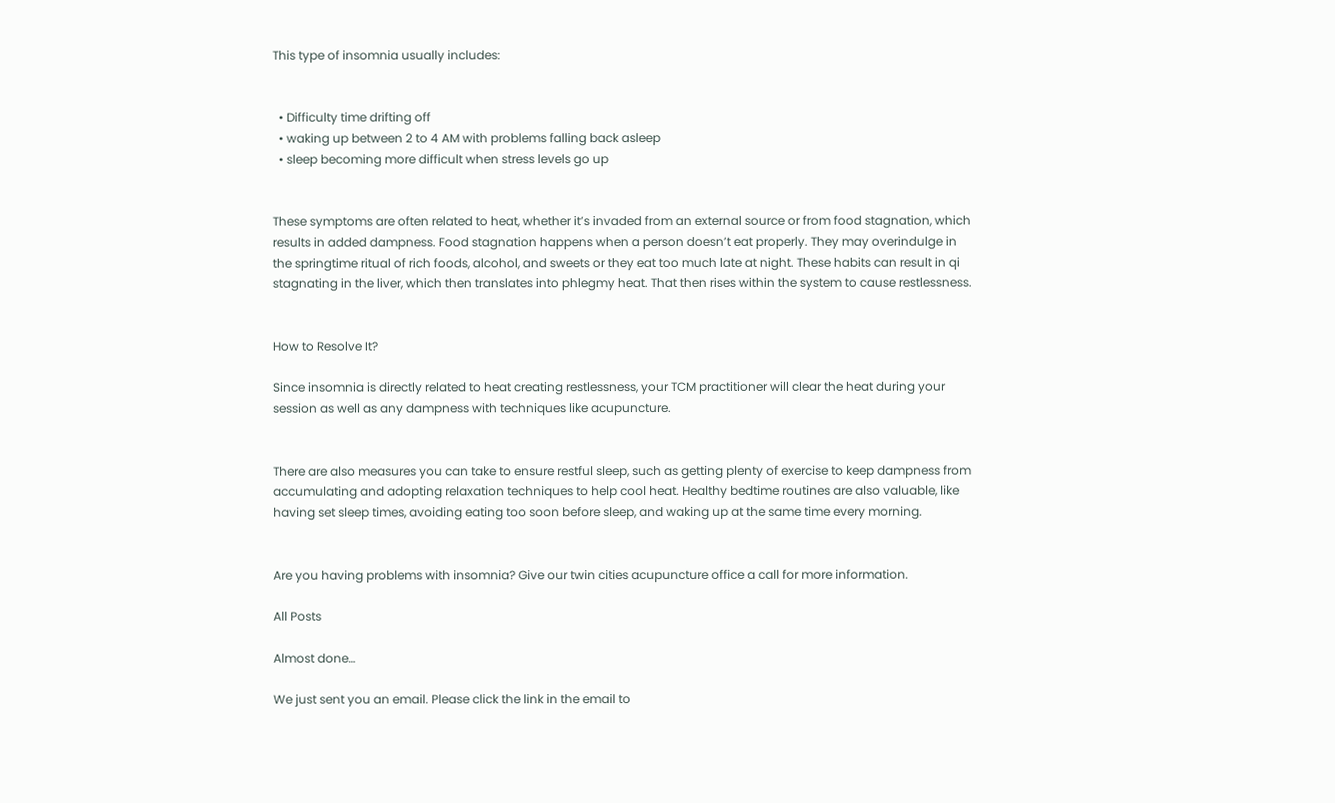This type of insomnia usually includes:


  • Difficulty time drifting off
  • waking up between 2 to 4 AM with problems falling back asleep
  • sleep becoming more difficult when stress levels go up


These symptoms are often related to heat, whether it’s invaded from an external source or from food stagnation, which results in added dampness. Food stagnation happens when a person doesn’t eat properly. They may overindulge in the springtime ritual of rich foods, alcohol, and sweets or they eat too much late at night. These habits can result in qi stagnating in the liver, which then translates into phlegmy heat. That then rises within the system to cause restlessness.


How to Resolve It?

Since insomnia is directly related to heat creating restlessness, your TCM practitioner will clear the heat during your session as well as any dampness with techniques like acupuncture.


There are also measures you can take to ensure restful sleep, such as getting plenty of exercise to keep dampness from accumulating and adopting relaxation techniques to help cool heat. Healthy bedtime routines are also valuable, like having set sleep times, avoiding eating too soon before sleep, and waking up at the same time every morning.


Are you having problems with insomnia? Give our twin cities acupuncture office a call for more information.

All Posts

Almost done…

We just sent you an email. Please click the link in the email to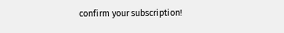confirm your subscription!